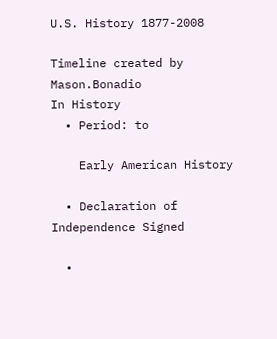U.S. History 1877-2008

Timeline created by Mason.Bonadio
In History
  • Period: to

    Early American History

  • Declaration of Independence Signed

  •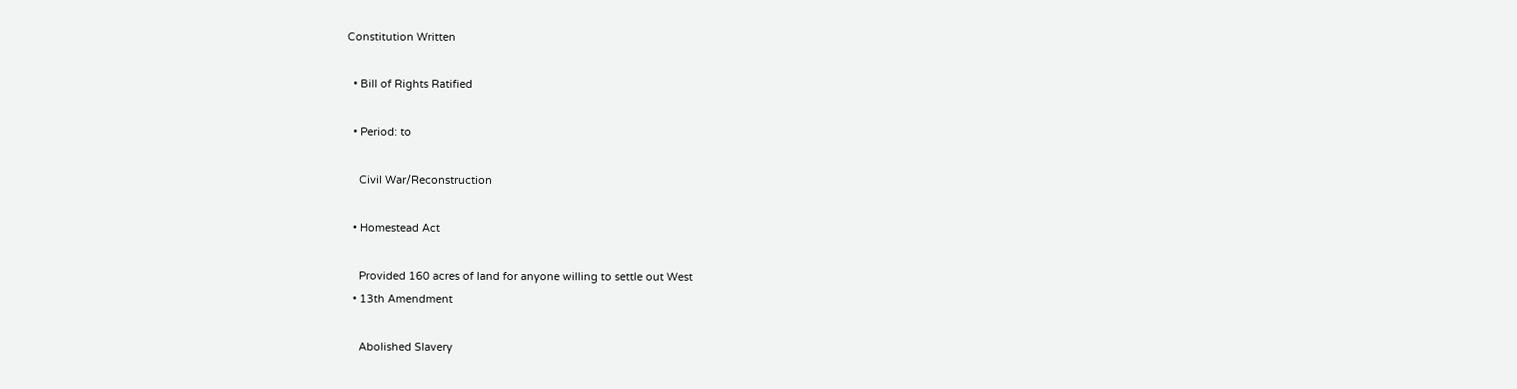Constitution Written

  • Bill of Rights Ratified

  • Period: to

    Civil War/Reconstruction

  • Homestead Act

    Provided 160 acres of land for anyone willing to settle out West
  • 13th Amendment

    Abolished Slavery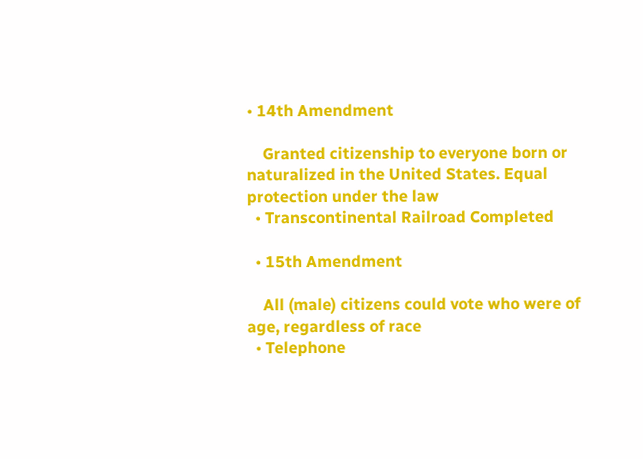• 14th Amendment

    Granted citizenship to everyone born or naturalized in the United States. Equal protection under the law
  • Transcontinental Railroad Completed

  • 15th Amendment

    All (male) citizens could vote who were of age, regardless of race
  • Telephone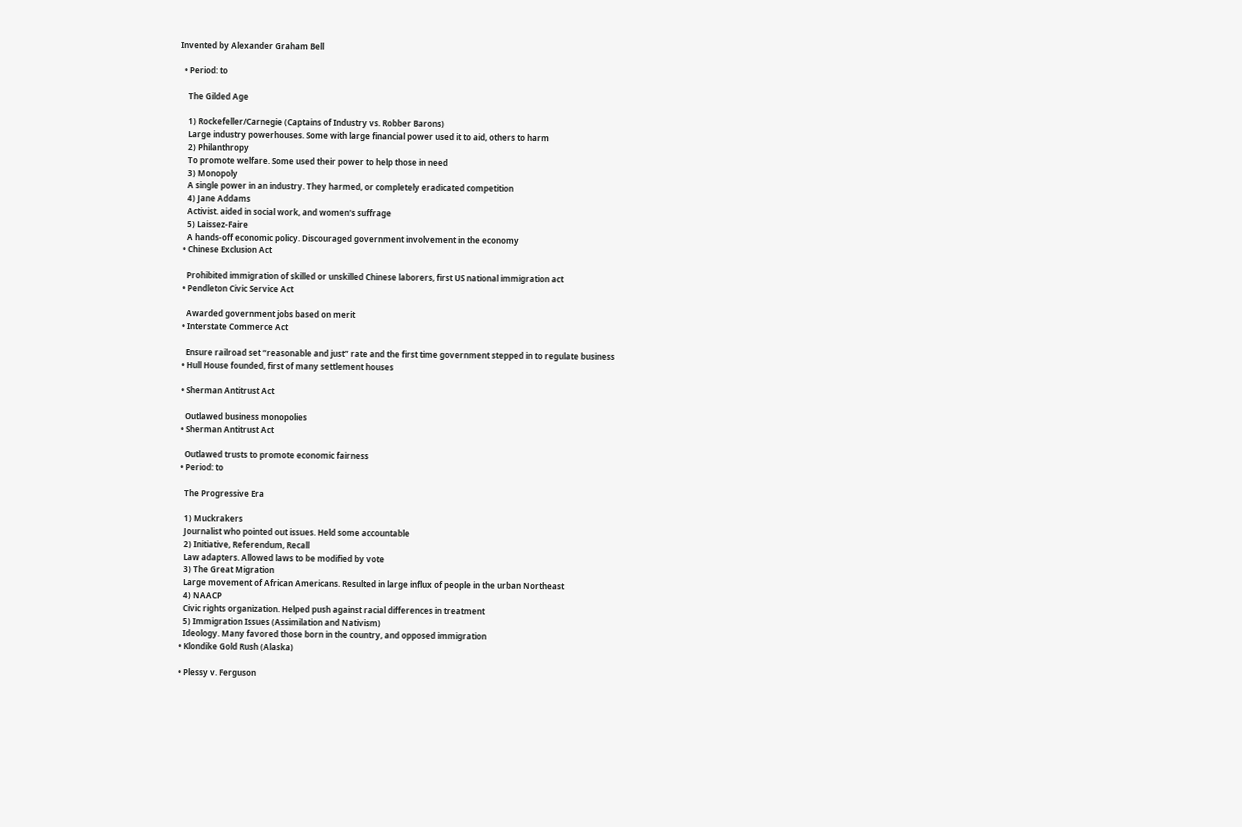Invented by Alexander Graham Bell

  • Period: to

    The Gilded Age

    1) Rockefeller/Carnegie (Captains of Industry vs. Robber Barons)
    Large industry powerhouses. Some with large financial power used it to aid, others to harm
    2) Philanthropy
    To promote welfare. Some used their power to help those in need
    3) Monopoly
    A single power in an industry. They harmed, or completely eradicated competition
    4) Jane Addams
    Activist. aided in social work, and women's suffrage
    5) Laissez-Faire
    A hands-off economic policy. Discouraged government involvement in the economy
  • Chinese Exclusion Act

    Prohibited immigration of skilled or unskilled Chinese laborers, first US national immigration act
  • Pendleton Civic Service Act

    Awarded government jobs based on merit
  • Interstate Commerce Act

    Ensure railroad set “reasonable and just” rate and the first time government stepped in to regulate business
  • Hull House founded, first of many settlement houses

  • Sherman Antitrust Act

    Outlawed business monopolies
  • Sherman Antitrust Act

    Outlawed trusts to promote economic fairness
  • Period: to

    The Progressive Era

    1) Muckrakers
    Journalist who pointed out issues. Held some accountable
    2) Initiative, Referendum, Recall
    Law adapters. Allowed laws to be modified by vote
    3) The Great Migration
    Large movement of African Americans. Resulted in large influx of people in the urban Northeast
    4) NAACP
    Civic rights organization. Helped push against racial differences in treatment
    5) Immigration Issues (Assimilation and Nativism)
    Ideology. Many favored those born in the country, and opposed immigration
  • Klondike Gold Rush (Alaska)

  • Plessy v. Ferguson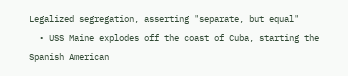Legalized segregation, asserting "separate, but equal"
  • USS Maine explodes off the coast of Cuba, starting the Spanish American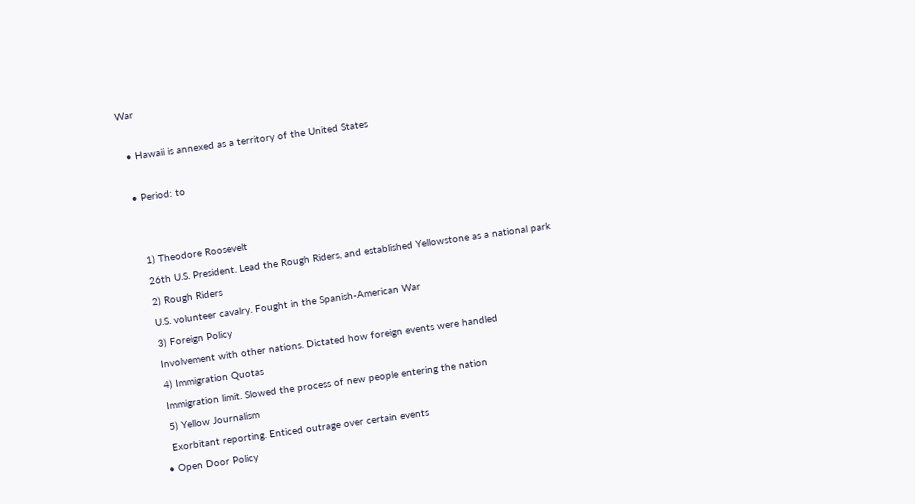War

  • Hawaii is annexed as a territory of the United States

  • Period: to


    1) Theodore Roosevelt
    26th U.S. President. Lead the Rough Riders, and established Yellowstone as a national park
    2) Rough Riders
    U.S. volunteer cavalry. Fought in the Spanish-American War
    3) Foreign Policy
    Involvement with other nations. Dictated how foreign events were handled
    4) Immigration Quotas
    Immigration limit. Slowed the process of new people entering the nation
    5) Yellow Journalism
    Exorbitant reporting. Enticed outrage over certain events
  • Open Door Policy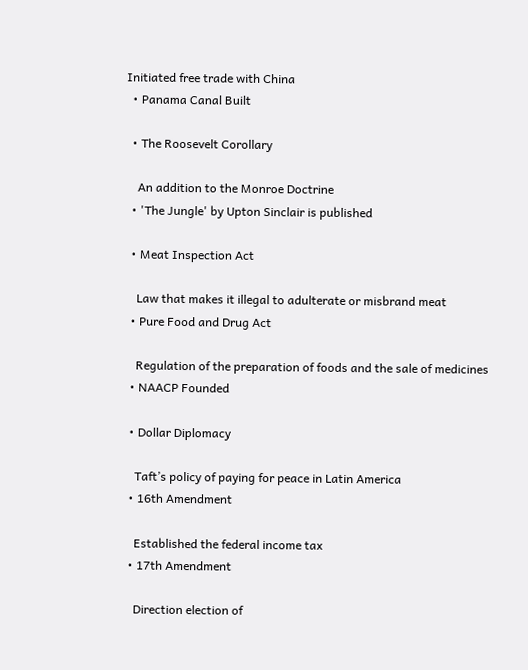Initiated free trade with China
  • Panama Canal Built

  • The Roosevelt Corollary

    An addition to the Monroe Doctrine
  • 'The Jungle' by Upton Sinclair is published

  • Meat Inspection Act

    Law that makes it illegal to adulterate or misbrand meat
  • Pure Food and Drug Act

    Regulation of the preparation of foods and the sale of medicines
  • NAACP Founded

  • Dollar Diplomacy

    Taft’s policy of paying for peace in Latin America
  • 16th Amendment

    Established the federal income tax
  • 17th Amendment

    Direction election of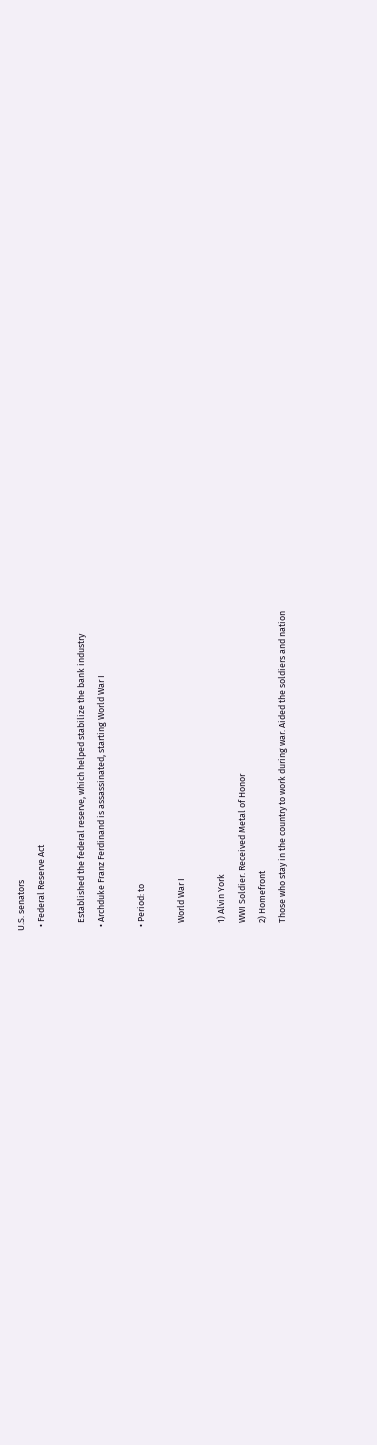U.S. senators
  • Federal Reserve Act

    Established the federal reserve, which helped stabilize the bank industry
  • Archduke Franz Ferdinand is assassinated, starting World War I

  • Period: to

    World War I

    1) Alvin York
    WWI Soldier. Received Metal of Honor
    2) Homefront
    Those who stay in the country to work during war. Aided the soldiers and nation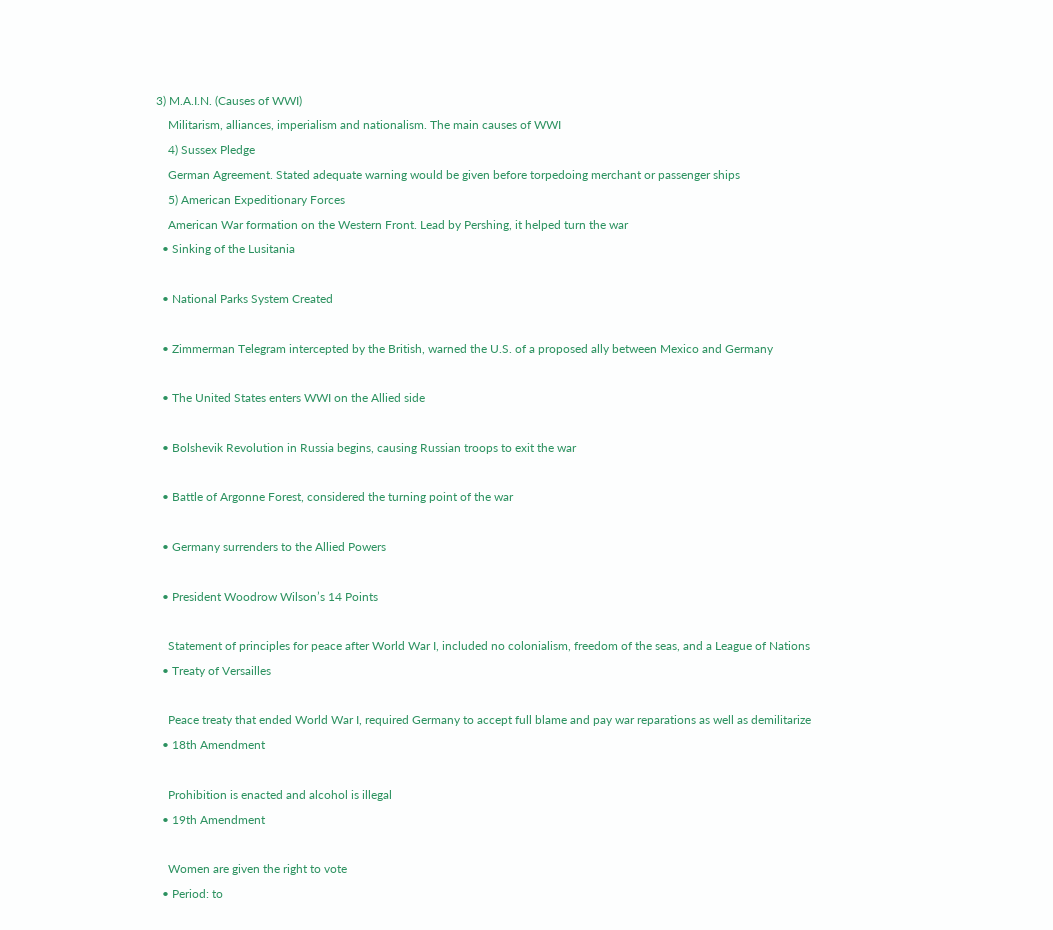3) M.A.I.N. (Causes of WWI)
    Militarism, alliances, imperialism and nationalism. The main causes of WWI
    4) Sussex Pledge
    German Agreement. Stated adequate warning would be given before torpedoing merchant or passenger ships
    5) American Expeditionary Forces
    American War formation on the Western Front. Lead by Pershing, it helped turn the war
  • Sinking of the Lusitania

  • National Parks System Created

  • Zimmerman Telegram intercepted by the British, warned the U.S. of a proposed ally between Mexico and Germany

  • The United States enters WWI on the Allied side

  • Bolshevik Revolution in Russia begins, causing Russian troops to exit the war

  • Battle of Argonne Forest, considered the turning point of the war

  • Germany surrenders to the Allied Powers

  • President Woodrow Wilson’s 14 Points

    Statement of principles for peace after World War I, included no colonialism, freedom of the seas, and a League of Nations
  • Treaty of Versailles

    Peace treaty that ended World War I, required Germany to accept full blame and pay war reparations as well as demilitarize
  • 18th Amendment

    Prohibition is enacted and alcohol is illegal
  • 19th Amendment

    Women are given the right to vote
  • Period: to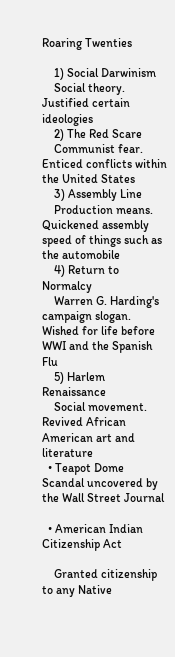Roaring Twenties

    1) Social Darwinism
    Social theory. Justified certain ideologies
    2) The Red Scare
    Communist fear. Enticed conflicts within the United States
    3) Assembly Line
    Production means. Quickened assembly speed of things such as the automobile
    4) Return to Normalcy
    Warren G. Harding's campaign slogan. Wished for life before WWI and the Spanish Flu
    5) Harlem Renaissance
    Social movement. Revived African American art and literature
  • Teapot Dome Scandal uncovered by the Wall Street Journal

  • American Indian Citizenship Act

    Granted citizenship to any Native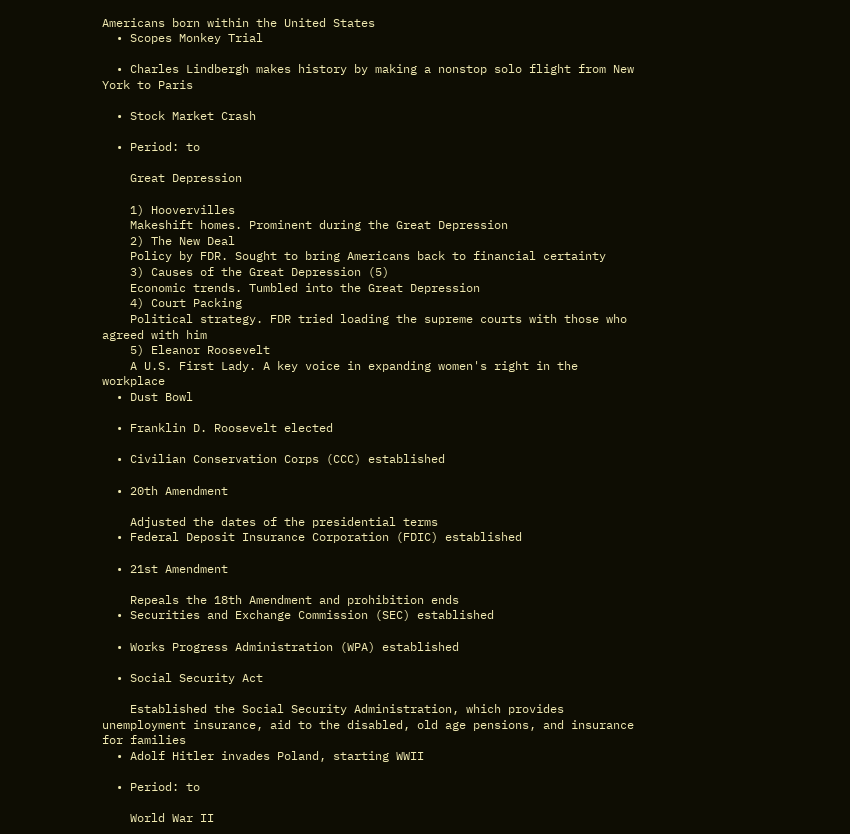Americans born within the United States
  • Scopes Monkey Trial

  • Charles Lindbergh makes history by making a nonstop solo flight from New York to Paris

  • Stock Market Crash

  • Period: to

    Great Depression

    1) Hoovervilles
    Makeshift homes. Prominent during the Great Depression
    2) The New Deal
    Policy by FDR. Sought to bring Americans back to financial certainty
    3) Causes of the Great Depression (5)
    Economic trends. Tumbled into the Great Depression
    4) Court Packing
    Political strategy. FDR tried loading the supreme courts with those who agreed with him
    5) Eleanor Roosevelt
    A U.S. First Lady. A key voice in expanding women's right in the workplace
  • Dust Bowl

  • Franklin D. Roosevelt elected

  • Civilian Conservation Corps (CCC) established

  • 20th Amendment

    Adjusted the dates of the presidential terms
  • Federal Deposit Insurance Corporation (FDIC) established

  • 21st Amendment

    Repeals the 18th Amendment and prohibition ends
  • Securities and Exchange Commission (SEC) established

  • Works Progress Administration (WPA) established

  • Social Security Act

    Established the Social Security Administration, which provides unemployment insurance, aid to the disabled, old age pensions, and insurance for families
  • Adolf Hitler invades Poland, starting WWII

  • Period: to

    World War II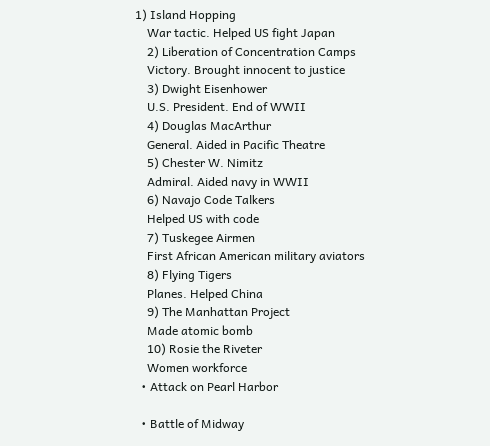1) Island Hopping
    War tactic. Helped US fight Japan
    2) Liberation of Concentration Camps
    Victory. Brought innocent to justice
    3) Dwight Eisenhower
    U.S. President. End of WWII
    4) Douglas MacArthur
    General. Aided in Pacific Theatre
    5) Chester W. Nimitz
    Admiral. Aided navy in WWII
    6) Navajo Code Talkers
    Helped US with code
    7) Tuskegee Airmen
    First African American military aviators
    8) Flying Tigers
    Planes. Helped China
    9) The Manhattan Project
    Made atomic bomb
    10) Rosie the Riveter
    Women workforce
  • Attack on Pearl Harbor

  • Battle of Midway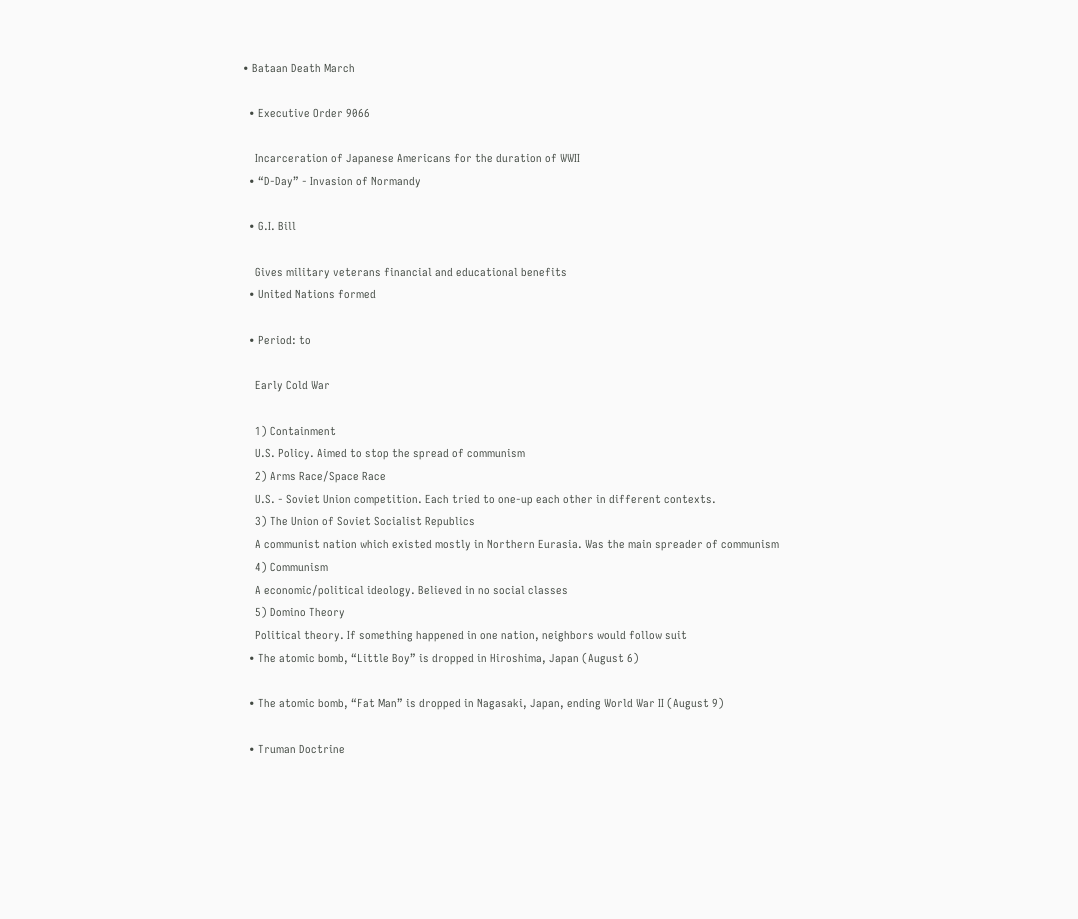• Bataan Death March

  • Executive Order 9066

    Incarceration of Japanese Americans for the duration of WWII
  • “D-Day” - Invasion of Normandy

  • G.I. Bill

    Gives military veterans financial and educational benefits
  • United Nations formed

  • Period: to

    Early Cold War

    1) Containment
    U.S. Policy. Aimed to stop the spread of communism
    2) Arms Race/Space Race
    U.S. - Soviet Union competition. Each tried to one-up each other in different contexts.
    3) The Union of Soviet Socialist Republics
    A communist nation which existed mostly in Northern Eurasia. Was the main spreader of communism
    4) Communism
    A economic/political ideology. Believed in no social classes
    5) Domino Theory
    Political theory. If something happened in one nation, neighbors would follow suit
  • The atomic bomb, “Little Boy” is dropped in Hiroshima, Japan (August 6)

  • The atomic bomb, “Fat Man” is dropped in Nagasaki, Japan, ending World War II (August 9)

  • Truman Doctrine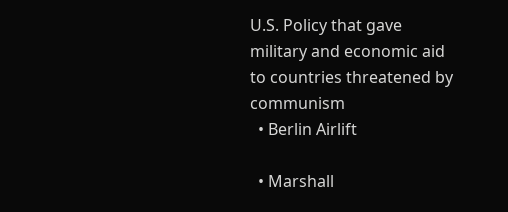U.S. Policy that gave military and economic aid to countries threatened by communism
  • Berlin Airlift

  • Marshall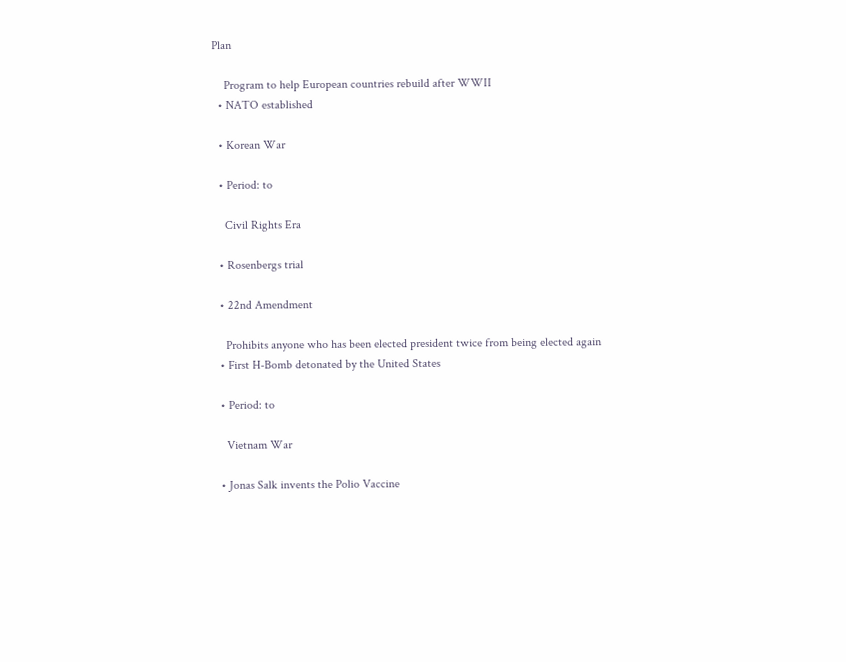Plan

    Program to help European countries rebuild after WWII
  • NATO established

  • Korean War

  • Period: to

    Civil Rights Era

  • Rosenbergs trial

  • 22nd Amendment

    Prohibits anyone who has been elected president twice from being elected again
  • First H-Bomb detonated by the United States

  • Period: to

    Vietnam War

  • Jonas Salk invents the Polio Vaccine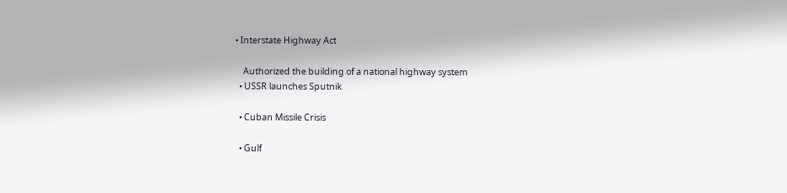• Interstate Highway Act

    Authorized the building of a national highway system
  • USSR launches Sputnik

  • Cuban Missile Crisis

  • Gulf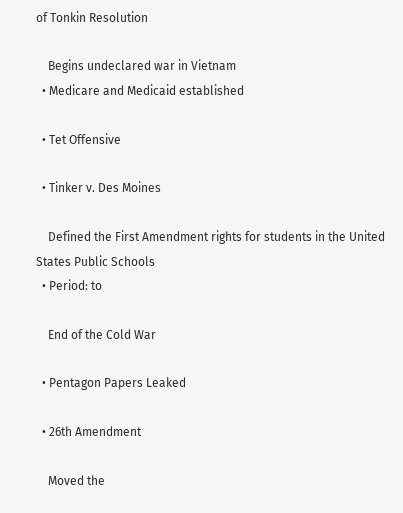of Tonkin Resolution

    Begins undeclared war in Vietnam
  • Medicare and Medicaid established

  • Tet Offensive

  • Tinker v. Des Moines

    Defined the First Amendment rights for students in the United States Public Schools
  • Period: to

    End of the Cold War

  • Pentagon Papers Leaked

  • 26th Amendment

    Moved the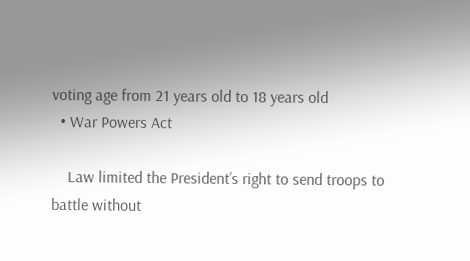voting age from 21 years old to 18 years old
  • War Powers Act

    Law limited the President’s right to send troops to battle without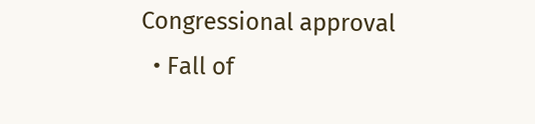Congressional approval
  • Fall of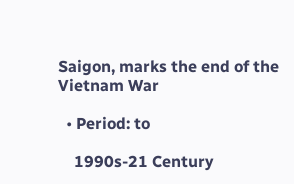Saigon, marks the end of the Vietnam War

  • Period: to

    1990s-21 Century